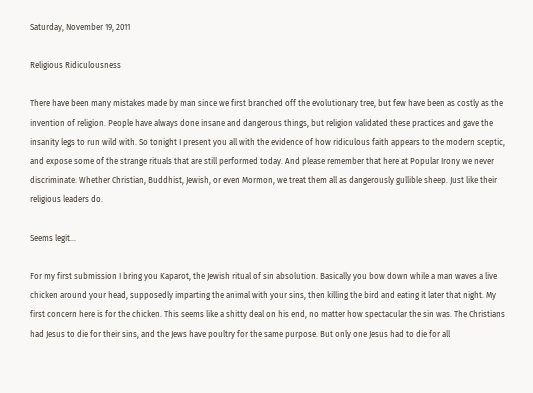Saturday, November 19, 2011

Religious Ridiculousness

There have been many mistakes made by man since we first branched off the evolutionary tree, but few have been as costly as the invention of religion. People have always done insane and dangerous things, but religion validated these practices and gave the insanity legs to run wild with. So tonight I present you all with the evidence of how ridiculous faith appears to the modern sceptic, and expose some of the strange rituals that are still performed today. And please remember that here at Popular Irony we never discriminate. Whether Christian, Buddhist, Jewish, or even Mormon, we treat them all as dangerously gullible sheep. Just like their religious leaders do.

Seems legit...

For my first submission I bring you Kaparot, the Jewish ritual of sin absolution. Basically you bow down while a man waves a live chicken around your head, supposedly imparting the animal with your sins, then killing the bird and eating it later that night. My first concern here is for the chicken. This seems like a shitty deal on his end, no matter how spectacular the sin was. The Christians had Jesus to die for their sins, and the Jews have poultry for the same purpose. But only one Jesus had to die for all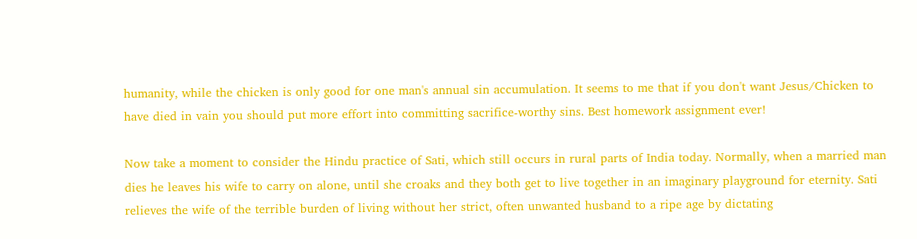humanity, while the chicken is only good for one man's annual sin accumulation. It seems to me that if you don't want Jesus/Chicken to have died in vain you should put more effort into committing sacrifice-worthy sins. Best homework assignment ever!

Now take a moment to consider the Hindu practice of Sati, which still occurs in rural parts of India today. Normally, when a married man dies he leaves his wife to carry on alone, until she croaks and they both get to live together in an imaginary playground for eternity. Sati relieves the wife of the terrible burden of living without her strict, often unwanted husband to a ripe age by dictating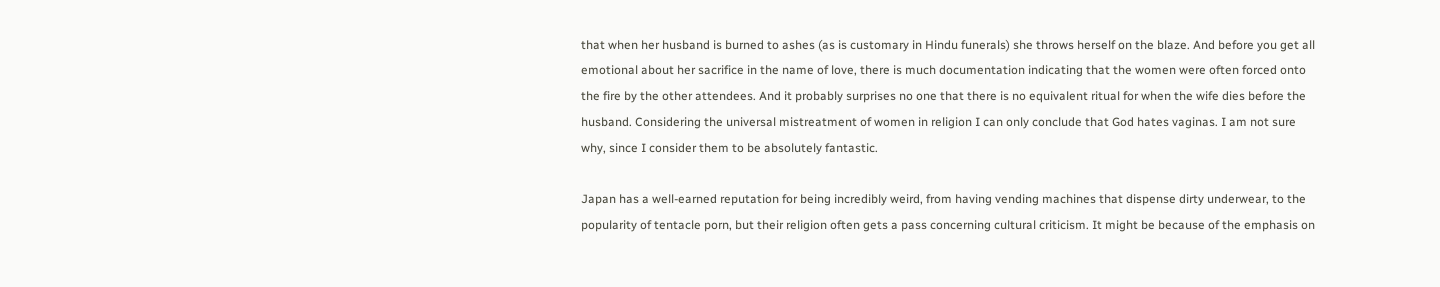that when her husband is burned to ashes (as is customary in Hindu funerals) she throws herself on the blaze. And before you get all emotional about her sacrifice in the name of love, there is much documentation indicating that the women were often forced onto the fire by the other attendees. And it probably surprises no one that there is no equivalent ritual for when the wife dies before the husband. Considering the universal mistreatment of women in religion I can only conclude that God hates vaginas. I am not sure why, since I consider them to be absolutely fantastic.

Japan has a well-earned reputation for being incredibly weird, from having vending machines that dispense dirty underwear, to the popularity of tentacle porn, but their religion often gets a pass concerning cultural criticism. It might be because of the emphasis on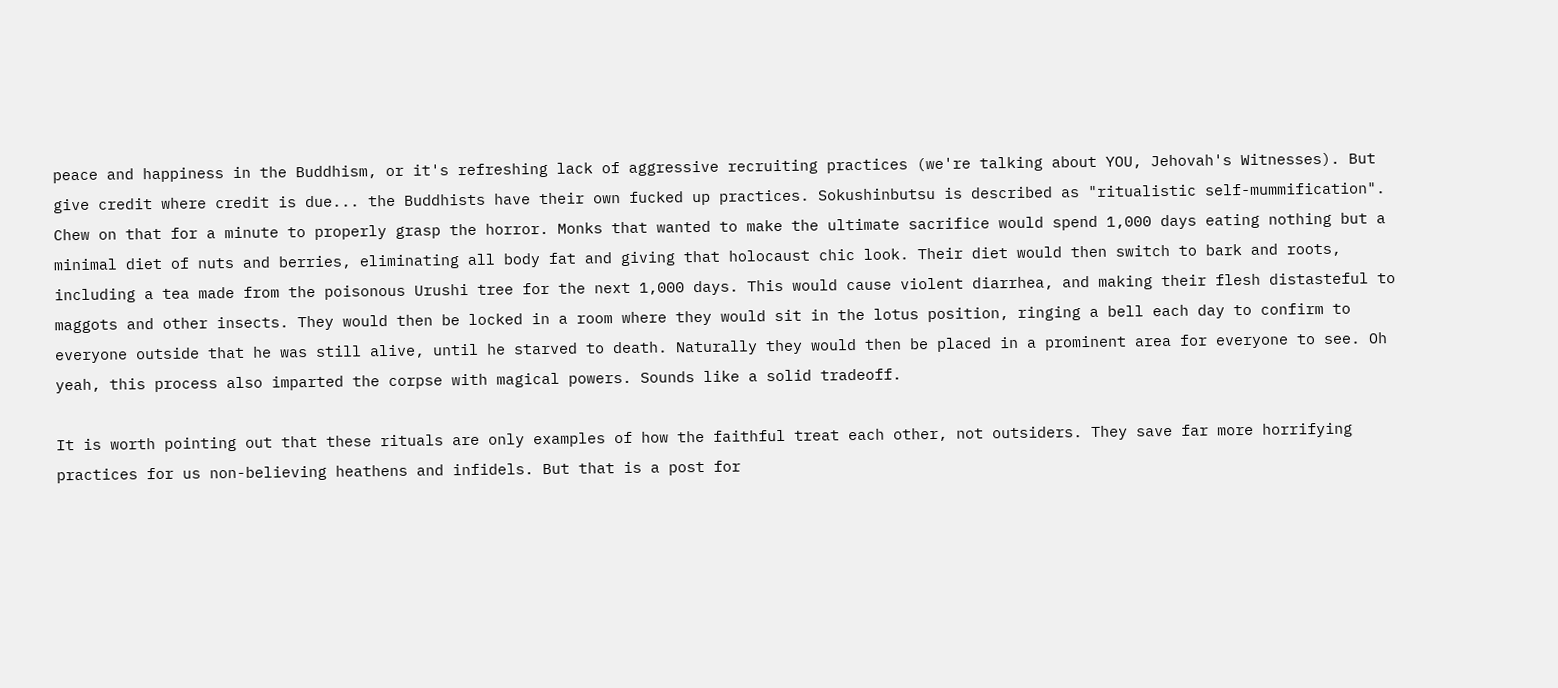peace and happiness in the Buddhism, or it's refreshing lack of aggressive recruiting practices (we're talking about YOU, Jehovah's Witnesses). But give credit where credit is due... the Buddhists have their own fucked up practices. Sokushinbutsu is described as "ritualistic self-mummification". Chew on that for a minute to properly grasp the horror. Monks that wanted to make the ultimate sacrifice would spend 1,000 days eating nothing but a minimal diet of nuts and berries, eliminating all body fat and giving that holocaust chic look. Their diet would then switch to bark and roots, including a tea made from the poisonous Urushi tree for the next 1,000 days. This would cause violent diarrhea, and making their flesh distasteful to maggots and other insects. They would then be locked in a room where they would sit in the lotus position, ringing a bell each day to confirm to everyone outside that he was still alive, until he starved to death. Naturally they would then be placed in a prominent area for everyone to see. Oh yeah, this process also imparted the corpse with magical powers. Sounds like a solid tradeoff.

It is worth pointing out that these rituals are only examples of how the faithful treat each other, not outsiders. They save far more horrifying practices for us non-believing heathens and infidels. But that is a post for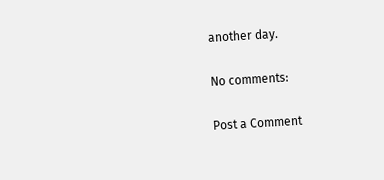another day.

No comments:

Post a Comment